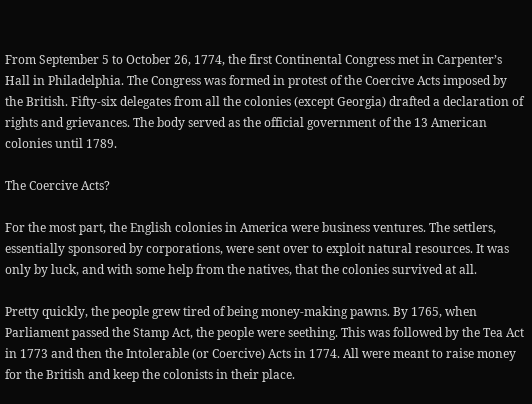From September 5 to October 26, 1774, the first Continental Congress met in Carpenter’s Hall in Philadelphia. The Congress was formed in protest of the Coercive Acts imposed by the British. Fifty-six delegates from all the colonies (except Georgia) drafted a declaration of rights and grievances. The body served as the official government of the 13 American colonies until 1789.

The Coercive Acts?

For the most part, the English colonies in America were business ventures. The settlers, essentially sponsored by corporations, were sent over to exploit natural resources. It was only by luck, and with some help from the natives, that the colonies survived at all.

Pretty quickly, the people grew tired of being money-making pawns. By 1765, when Parliament passed the Stamp Act, the people were seething. This was followed by the Tea Act in 1773 and then the Intolerable (or Coercive) Acts in 1774. All were meant to raise money for the British and keep the colonists in their place.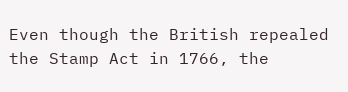Even though the British repealed the Stamp Act in 1766, the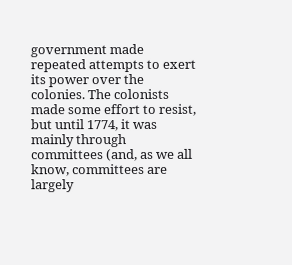government made repeated attempts to exert its power over the colonies. The colonists made some effort to resist, but until 1774, it was mainly through committees (and, as we all know, committees are largely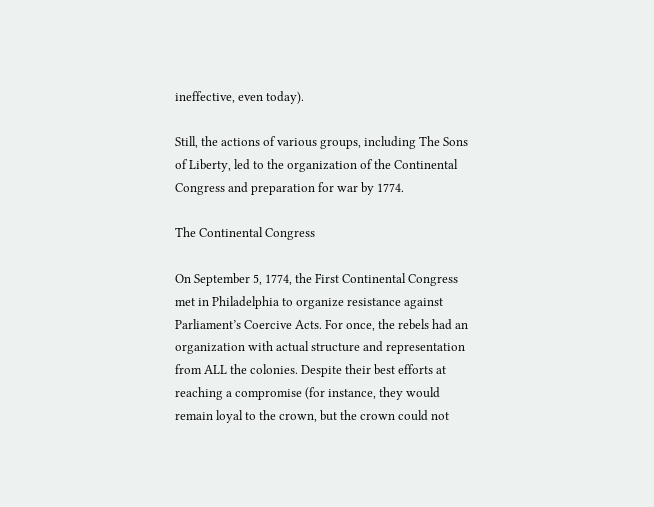ineffective, even today).

Still, the actions of various groups, including The Sons of Liberty, led to the organization of the Continental Congress and preparation for war by 1774.

The Continental Congress

On September 5, 1774, the First Continental Congress met in Philadelphia to organize resistance against Parliament’s Coercive Acts. For once, the rebels had an organization with actual structure and representation from ALL the colonies. Despite their best efforts at reaching a compromise (for instance, they would remain loyal to the crown, but the crown could not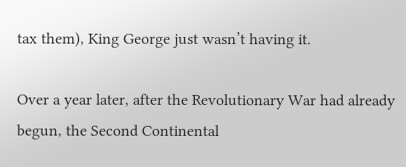tax them), King George just wasn’t having it.

Over a year later, after the Revolutionary War had already begun, the Second Continental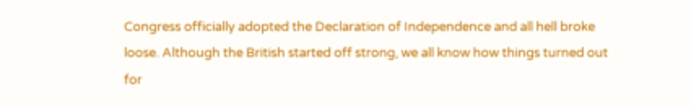Congress officially adopted the Declaration of Independence and all hell broke loose. Although the British started off strong, we all know how things turned out for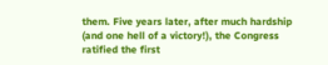them. Five years later, after much hardship (and one hell of a victory!), the Congress ratified the first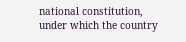national constitution, under which the country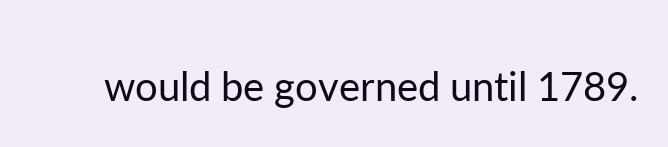would be governed until 1789.